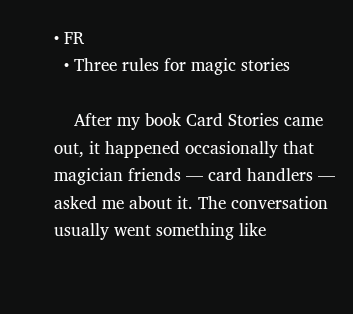• FR
  • Three rules for magic stories

    After my book Card Stories came out, it happened occasionally that magician friends — card handlers — asked me about it. The conversation usually went something like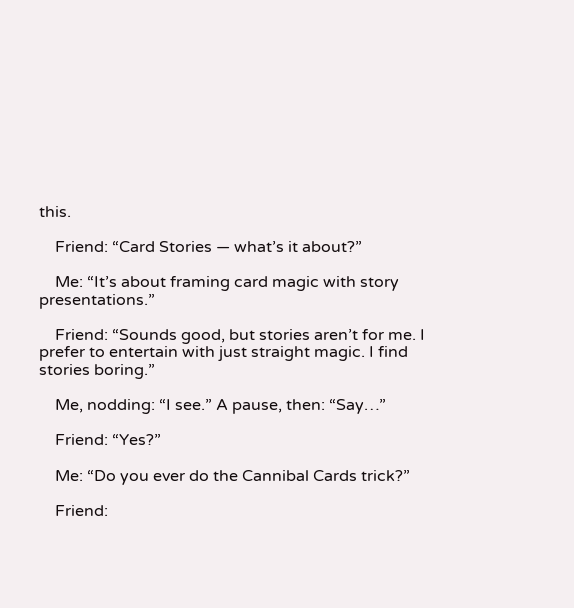this.

    Friend: “Card Stories — what’s it about?”

    Me: “It’s about framing card magic with story presentations.”

    Friend: “Sounds good, but stories aren’t for me. I prefer to entertain with just straight magic. I find stories boring.”

    Me, nodding: “I see.” A pause, then: “Say…”

    Friend: “Yes?”

    Me: “Do you ever do the Cannibal Cards trick?”

    Friend: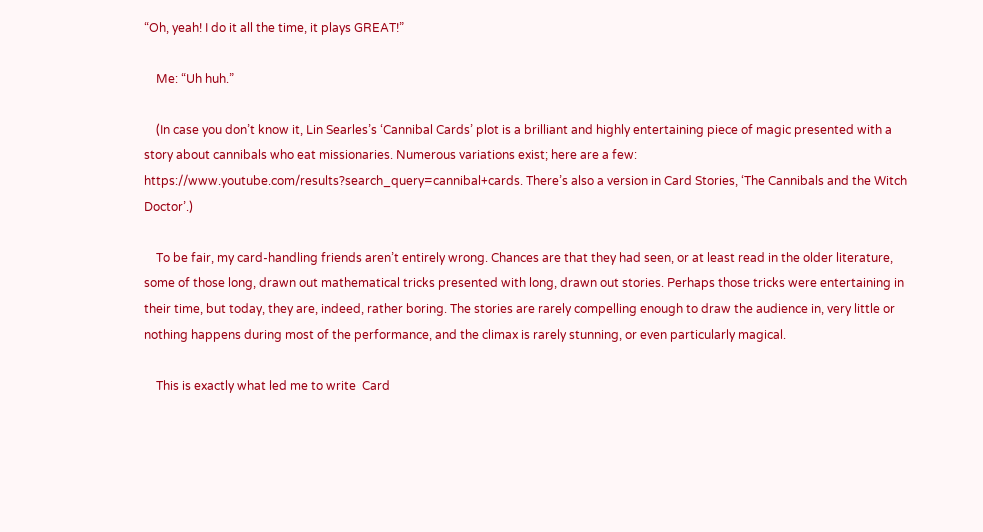“Oh, yeah! I do it all the time, it plays GREAT!”

    Me: “Uh huh.”

    (In case you don’t know it, Lin Searles’s ‘Cannibal Cards’ plot is a brilliant and highly entertaining piece of magic presented with a story about cannibals who eat missionaries. Numerous variations exist; here are a few: https://www.youtube.com/results?search_query=cannibal+cards. There’s also a version in Card Stories, ‘The Cannibals and the Witch Doctor’.)

    To be fair, my card-handling friends aren’t entirely wrong. Chances are that they had seen, or at least read in the older literature, some of those long, drawn out mathematical tricks presented with long, drawn out stories. Perhaps those tricks were entertaining in their time, but today, they are, indeed, rather boring. The stories are rarely compelling enough to draw the audience in, very little or nothing happens during most of the performance, and the climax is rarely stunning, or even particularly magical.

    This is exactly what led me to write  Card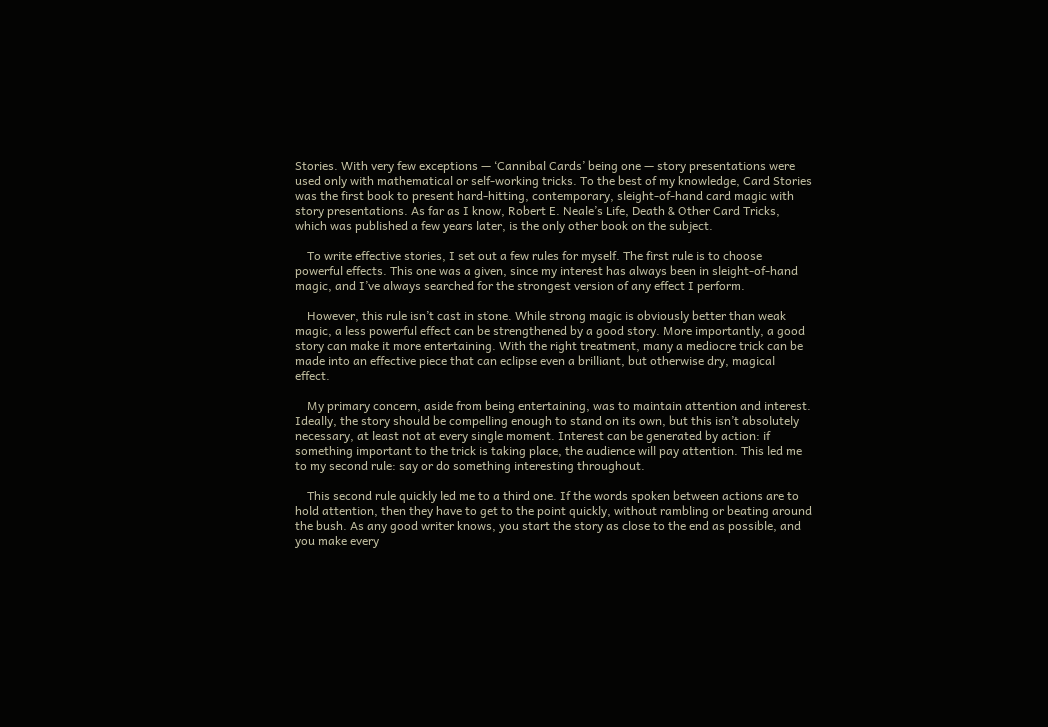Stories. With very few exceptions — ‘Cannibal Cards’ being one — story presentations were used only with mathematical or self-working tricks. To the best of my knowledge, Card Stories was the first book to present hard-hitting, contemporary, sleight-of-hand card magic with story presentations. As far as I know, Robert E. Neale’s Life, Death & Other Card Tricks, which was published a few years later, is the only other book on the subject.

    To write effective stories, I set out a few rules for myself. The first rule is to choose powerful effects. This one was a given, since my interest has always been in sleight-of-hand magic, and I’ve always searched for the strongest version of any effect I perform.

    However, this rule isn’t cast in stone. While strong magic is obviously better than weak magic, a less powerful effect can be strengthened by a good story. More importantly, a good story can make it more entertaining. With the right treatment, many a mediocre trick can be made into an effective piece that can eclipse even a brilliant, but otherwise dry, magical effect.

    My primary concern, aside from being entertaining, was to maintain attention and interest. Ideally, the story should be compelling enough to stand on its own, but this isn’t absolutely necessary, at least not at every single moment. Interest can be generated by action: if something important to the trick is taking place, the audience will pay attention. This led me to my second rule: say or do something interesting throughout.

    This second rule quickly led me to a third one. If the words spoken between actions are to hold attention, then they have to get to the point quickly, without rambling or beating around the bush. As any good writer knows, you start the story as close to the end as possible, and you make every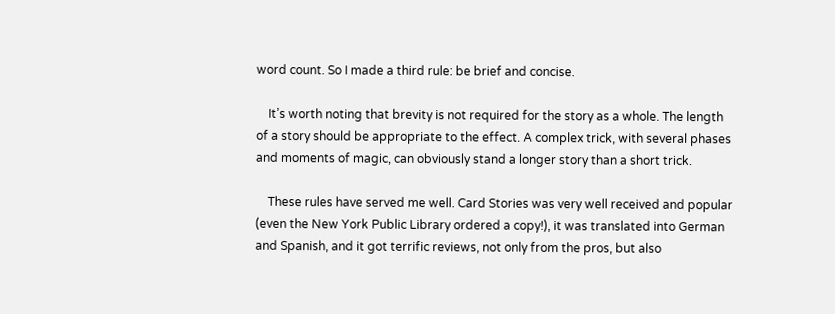word count. So I made a third rule: be brief and concise.

    It’s worth noting that brevity is not required for the story as a whole. The length of a story should be appropriate to the effect. A complex trick, with several phases and moments of magic, can obviously stand a longer story than a short trick.

    These rules have served me well. Card Stories was very well received and popular (even the New York Public Library ordered a copy!), it was translated into German and Spanish, and it got terrific reviews, not only from the pros, but also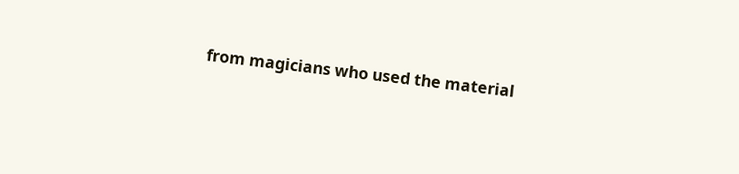from magicians who used the material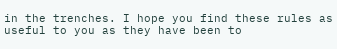in the trenches. I hope you find these rules as useful to you as they have been to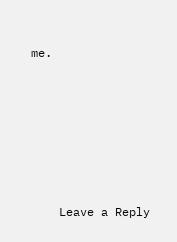me.






    Leave a Reply